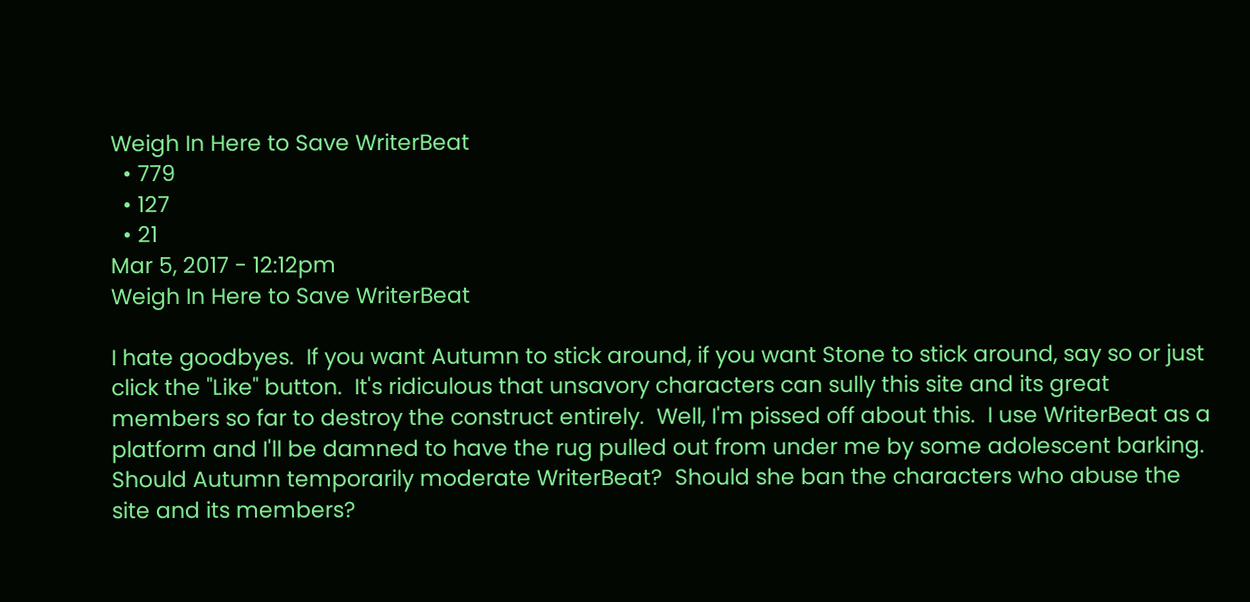Weigh In Here to Save WriterBeat
  • 779
  • 127
  • 21
Mar 5, 2017 - 12:12pm
Weigh In Here to Save WriterBeat

I hate goodbyes.  If you want Autumn to stick around, if you want Stone to stick around, say so or just click the "Like" button.  It's ridiculous that unsavory characters can sully this site and its great members so far to destroy the construct entirely.  Well, I'm pissed off about this.  I use WriterBeat as a platform and I'll be damned to have the rug pulled out from under me by some adolescent barking.   Should Autumn temporarily moderate WriterBeat?  Should she ban the characters who abuse the site and its members?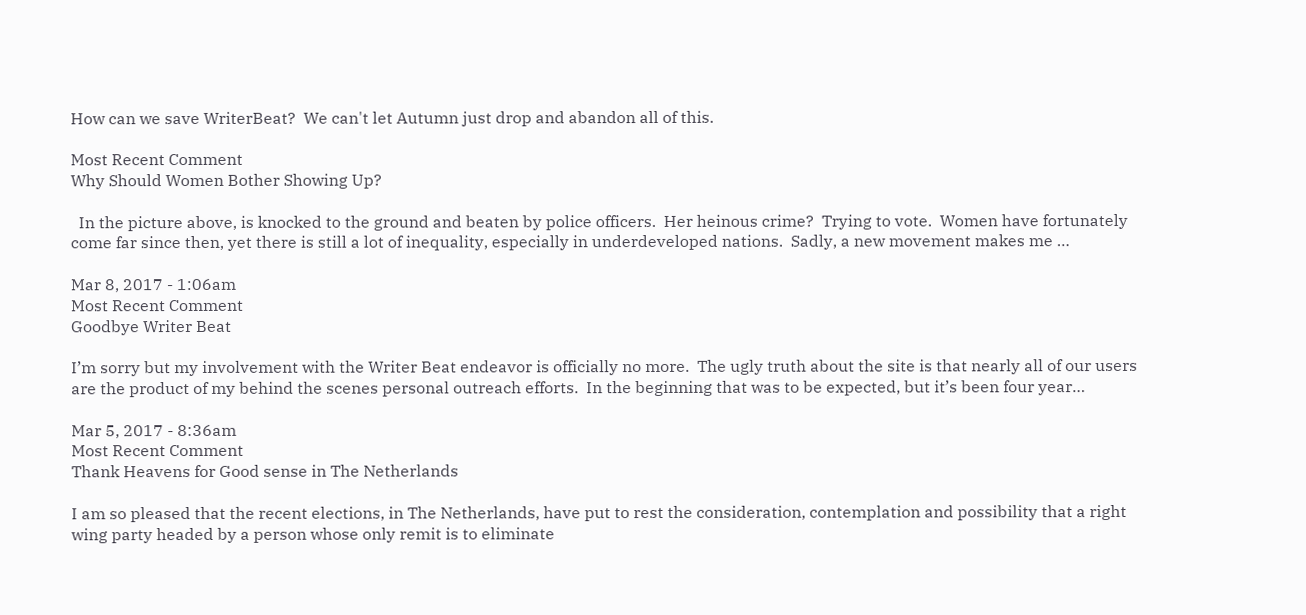How can we save WriterBeat?  We can't let Autumn just drop and abandon all of this.

Most Recent Comment
Why Should Women Bother Showing Up?

  In the picture above, is knocked to the ground and beaten by police officers.  Her heinous crime?  Trying to vote.  Women have fortunately come far since then, yet there is still a lot of inequality, especially in underdeveloped nations.  Sadly, a new movement makes me …

Mar 8, 2017 - 1:06am
Most Recent Comment
Goodbye Writer Beat

I’m sorry but my involvement with the Writer Beat endeavor is officially no more.  The ugly truth about the site is that nearly all of our users are the product of my behind the scenes personal outreach efforts.  In the beginning that was to be expected, but it’s been four year…

Mar 5, 2017 - 8:36am
Most Recent Comment
Thank Heavens for Good sense in The Netherlands

I am so pleased that the recent elections, in The Netherlands, have put to rest the consideration, contemplation and possibility that a right wing party headed by a person whose only remit is to eliminate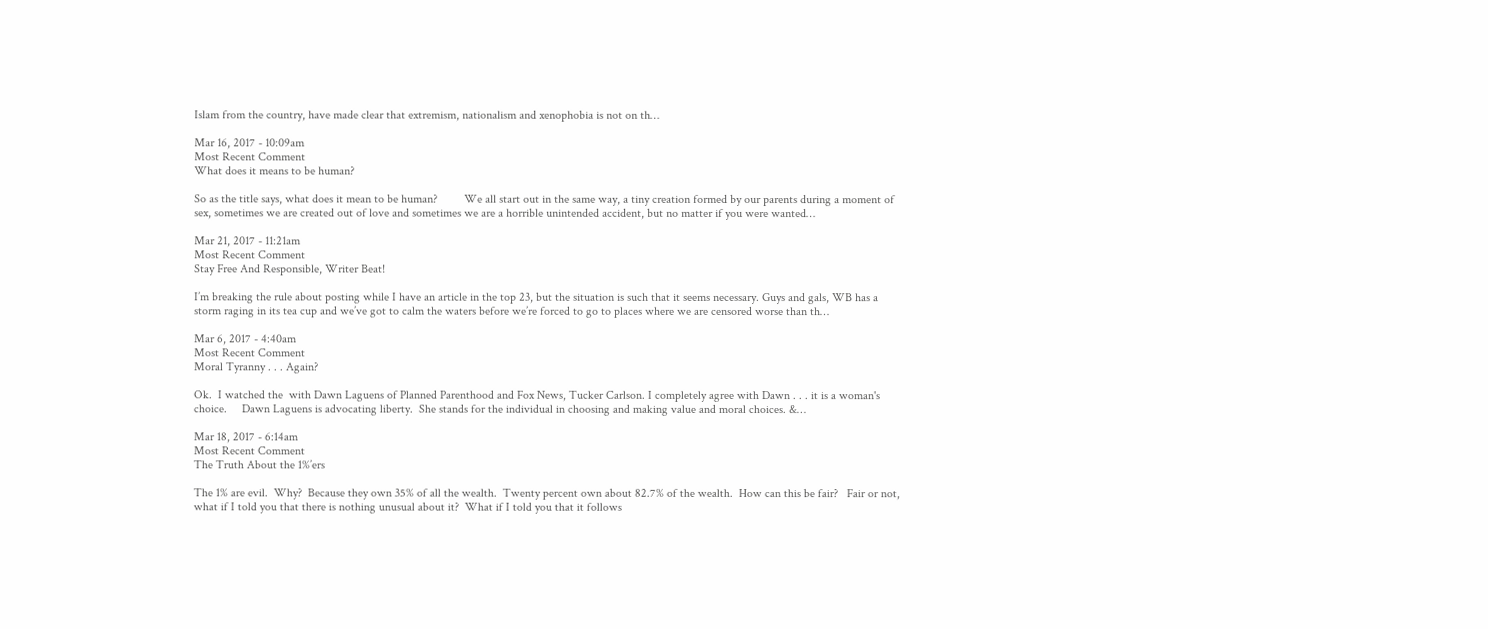Islam from the country, have made clear that extremism, nationalism and xenophobia is not on th…

Mar 16, 2017 - 10:09am
Most Recent Comment
What does it means to be human?

So as the title says, what does it mean to be human?         We all start out in the same way, a tiny creation formed by our parents during a moment of sex, sometimes we are created out of love and sometimes we are a horrible unintended accident, but no matter if you were wanted…

Mar 21, 2017 - 11:21am
Most Recent Comment
Stay Free And Responsible, Writer Beat!

I’m breaking the rule about posting while I have an article in the top 23, but the situation is such that it seems necessary. Guys and gals, WB has a storm raging in its tea cup and we’ve got to calm the waters before we’re forced to go to places where we are censored worse than th…

Mar 6, 2017 - 4:40am
Most Recent Comment
Moral Tyranny . . . Again?

Ok.  I watched the  with Dawn Laguens of Planned Parenthood and Fox News, Tucker Carlson. I completely agree with Dawn . . . it is a woman's choice.     Dawn Laguens is advocating liberty.  She stands for the individual in choosing and making value and moral choices. &…

Mar 18, 2017 - 6:14am
Most Recent Comment
The Truth About the 1%’ers

The 1% are evil.  Why?  Because they own 35% of all the wealth.  Twenty percent own about 82.7% of the wealth.  How can this be fair?   Fair or not, what if I told you that there is nothing unusual about it?  What if I told you that it follows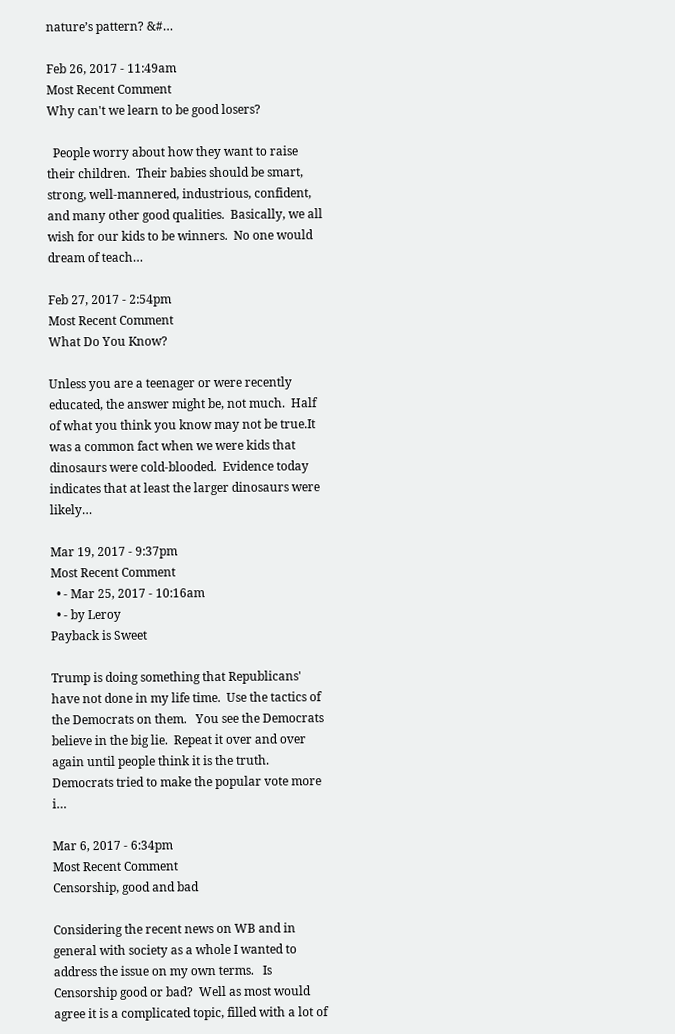nature’s pattern? &#…

Feb 26, 2017 - 11:49am
Most Recent Comment
Why can't we learn to be good losers?

  People worry about how they want to raise their children.  Their babies should be smart, strong, well-mannered, industrious, confident, and many other good qualities.  Basically, we all wish for our kids to be winners.  No one would dream of teach…

Feb 27, 2017 - 2:54pm
Most Recent Comment
What Do You Know?

Unless you are a teenager or were recently educated, the answer might be, not much.  Half of what you think you know may not be true.It was a common fact when we were kids that dinosaurs were cold-blooded.  Evidence today indicates that at least the larger dinosaurs were likely…

Mar 19, 2017 - 9:37pm
Most Recent Comment
  • - Mar 25, 2017 - 10:16am
  • - by Leroy
Payback is Sweet

Trump is doing something that Republicans' have not done in my life time.  Use the tactics of the Democrats on them.   You see the Democrats believe in the big lie.  Repeat it over and over again until people think it is the truth.  Democrats tried to make the popular vote more i…

Mar 6, 2017 - 6:34pm
Most Recent Comment
Censorship, good and bad

Considering the recent news on WB and in general with society as a whole I wanted to address the issue on my own terms.   Is Censorship good or bad?  Well as most would agree it is a complicated topic, filled with a lot of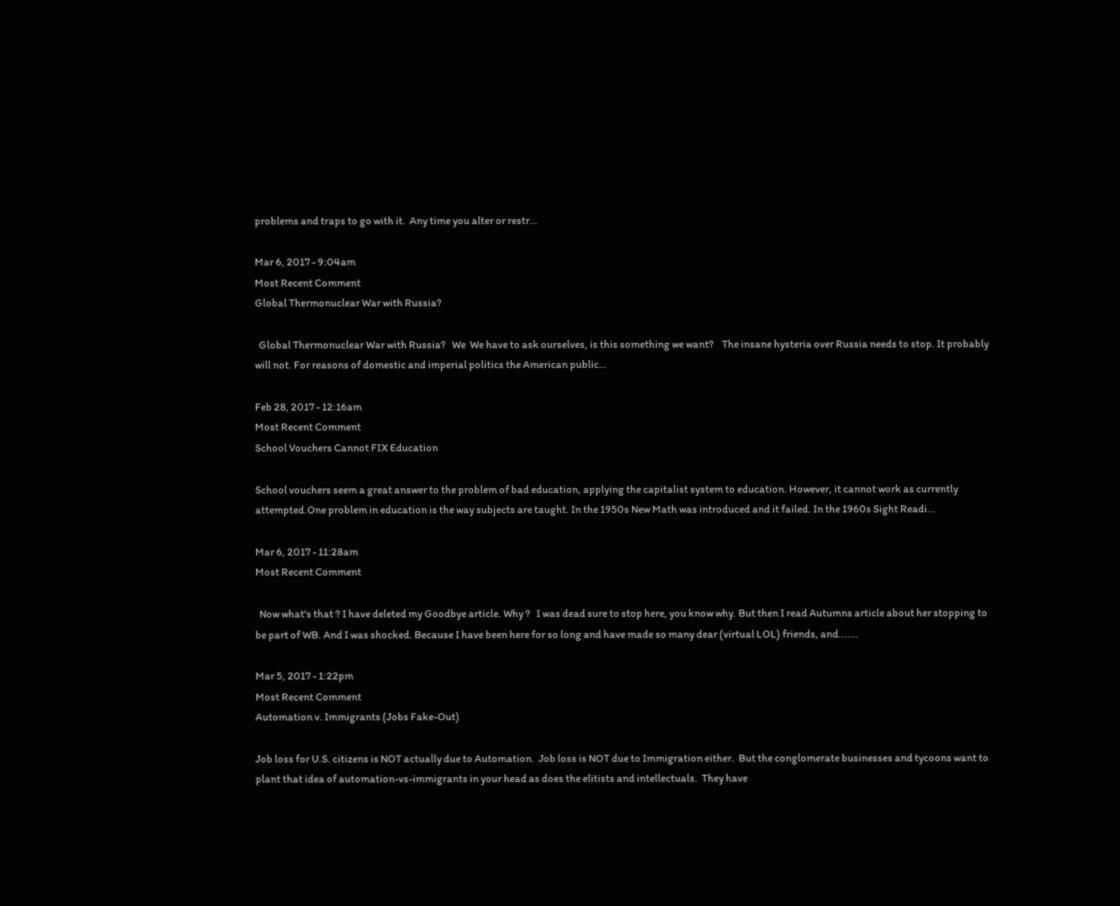problems and traps to go with it.  Any time you alter or restr…

Mar 6, 2017 - 9:04am
Most Recent Comment
Global Thermonuclear War with Russia?

  Global Thermonuclear War with Russia?   We  We have to ask ourselves, is this something we want?    The insane hysteria over Russia needs to stop. It probably will not. For reasons of domestic and imperial politics the American public…

Feb 28, 2017 - 12:16am
Most Recent Comment
School Vouchers Cannot FIX Education

School vouchers seem a great answer to the problem of bad education, applying the capitalist system to education. However, it cannot work as currently attempted.One problem in education is the way subjects are taught. In the 1950s New Math was introduced and it failed. In the 1960s Sight Readi…

Mar 6, 2017 - 11:28am
Most Recent Comment

  Now what's that ? I have deleted my Goodbye article. Why ?   I was dead sure to stop here, you know why. But then I read Autumns article about her stopping to be part of WB. And I was shocked. Because I have been here for so long and have made so many dear (virtual LOL) friends, and....…

Mar 5, 2017 - 1:22pm
Most Recent Comment
Automation v. Immigrants (Jobs Fake-Out)

Job loss for U.S. citizens is NOT actually due to Automation.  Job loss is NOT due to Immigration either.  But the conglomerate businesses and tycoons want to plant that idea of automation-vs-immigrants in your head as does the elitists and intellectuals.  They have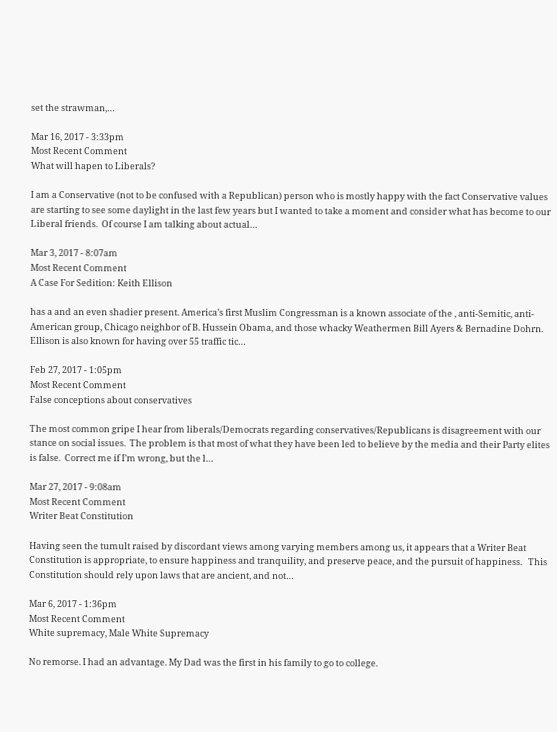set the strawman,…

Mar 16, 2017 - 3:33pm
Most Recent Comment
What will hapen to Liberals?

I am a Conservative (not to be confused with a Republican) person who is mostly happy with the fact Conservative values are starting to see some daylight in the last few years but I wanted to take a moment and consider what has become to our Liberal friends.  Of course I am talking about actual…

Mar 3, 2017 - 8:07am
Most Recent Comment
A Case For Sedition: Keith Ellison

has a and an even shadier present. America’s first Muslim Congressman is a known associate of the , anti-Semitic, anti-American group, Chicago neighbor of B. Hussein Obama, and those whacky Weathermen Bill Ayers & Bernadine Dohrn. Ellison is also known for having over 55 traffic tic…

Feb 27, 2017 - 1:05pm
Most Recent Comment
False conceptions about conservatives

The most common gripe I hear from liberals/Democrats regarding conservatives/Republicans is disagreement with our stance on social issues.  The problem is that most of what they have been led to believe by the media and their Party elites is false.  Correct me if I’m wrong, but the l…

Mar 27, 2017 - 9:08am
Most Recent Comment
Writer Beat Constitution

Having seen the tumult raised by discordant views among varying members among us, it appears that a Writer Beat Constitution is appropriate, to ensure happiness and tranquility, and preserve peace, and the pursuit of happiness.   This Constitution should rely upon laws that are ancient, and not…

Mar 6, 2017 - 1:36pm
Most Recent Comment
White supremacy, Male White Supremacy

No remorse. I had an advantage. My Dad was the first in his family to go to college.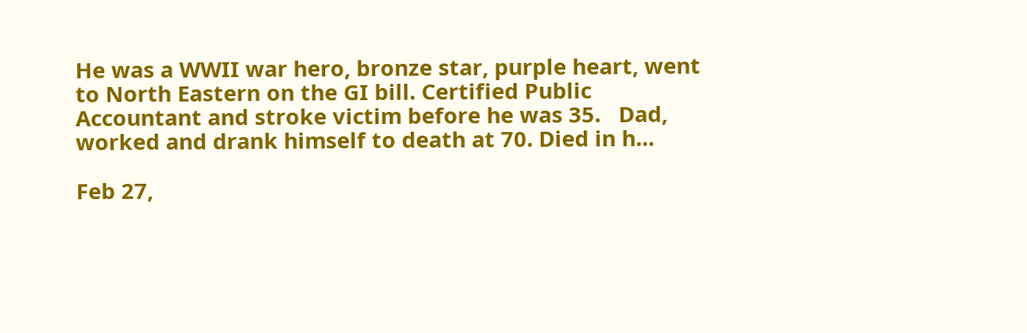He was a WWII war hero, bronze star, purple heart, went to North Eastern on the GI bill. Certified Public Accountant and stroke victim before he was 35.   Dad, worked and drank himself to death at 70. Died in h…

Feb 27,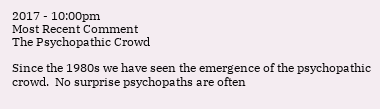2017 - 10:00pm
Most Recent Comment
The Psychopathic Crowd

Since the 1980s we have seen the emergence of the psychopathic crowd.  No surprise psychopaths are often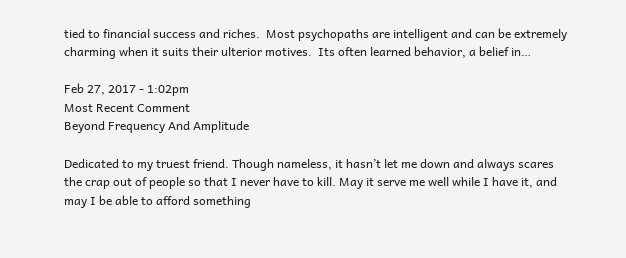tied to financial success and riches.  Most psychopaths are intelligent and can be extremely charming when it suits their ulterior motives.  Its often learned behavior, a belief in…

Feb 27, 2017 - 1:02pm
Most Recent Comment
Beyond Frequency And Amplitude

Dedicated to my truest friend. Though nameless, it hasn’t let me down and always scares the crap out of people so that I never have to kill. May it serve me well while I have it, and may I be able to afford something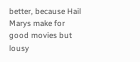better, because Hail Marys make for good movies but lousy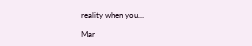reality when you…

Mar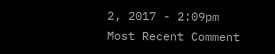2, 2017 - 2:09pm
Most Recent Comment